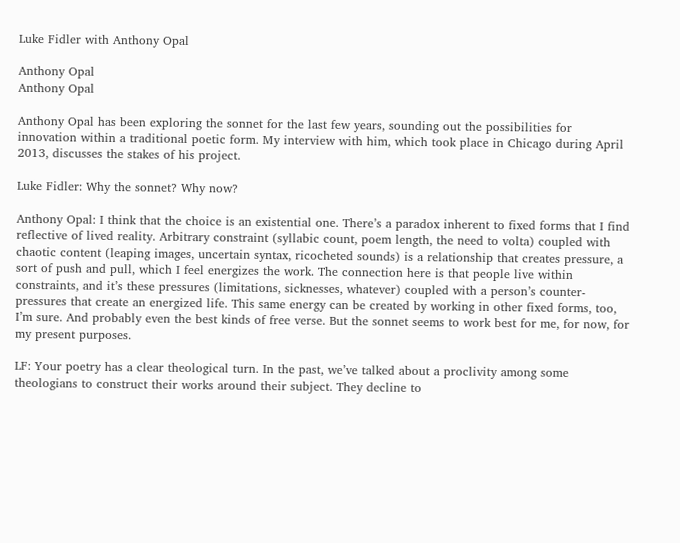Luke Fidler with Anthony Opal

Anthony Opal
Anthony Opal

Anthony Opal has been exploring the sonnet for the last few years, sounding out the possibilities for innovation within a traditional poetic form. My interview with him, which took place in Chicago during April 2013, discusses the stakes of his project.

Luke Fidler: Why the sonnet? Why now?

Anthony Opal: I think that the choice is an existential one. There’s a paradox inherent to fixed forms that I find reflective of lived reality. Arbitrary constraint (syllabic count, poem length, the need to volta) coupled with chaotic content (leaping images, uncertain syntax, ricocheted sounds) is a relationship that creates pressure, a sort of push and pull, which I feel energizes the work. The connection here is that people live within constraints, and it’s these pressures (limitations, sicknesses, whatever) coupled with a person’s counter-pressures that create an energized life. This same energy can be created by working in other fixed forms, too, I’m sure. And probably even the best kinds of free verse. But the sonnet seems to work best for me, for now, for my present purposes.

LF: Your poetry has a clear theological turn. In the past, we’ve talked about a proclivity among some theologians to construct their works around their subject. They decline to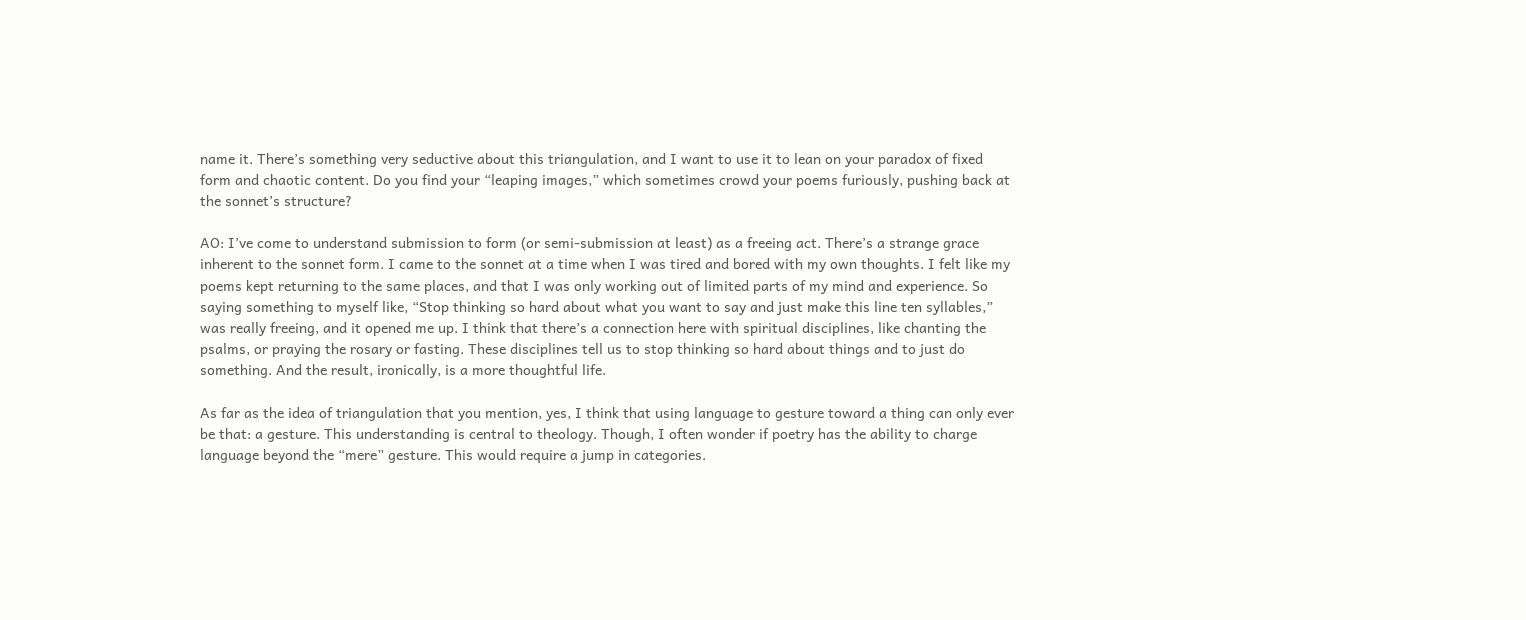name it. There’s something very seductive about this triangulation, and I want to use it to lean on your paradox of fixed form and chaotic content. Do you find your “leaping images,” which sometimes crowd your poems furiously, pushing back at the sonnet’s structure?

AO: I’ve come to understand submission to form (or semi-submission at least) as a freeing act. There’s a strange grace inherent to the sonnet form. I came to the sonnet at a time when I was tired and bored with my own thoughts. I felt like my poems kept returning to the same places, and that I was only working out of limited parts of my mind and experience. So saying something to myself like, “Stop thinking so hard about what you want to say and just make this line ten syllables,” was really freeing, and it opened me up. I think that there’s a connection here with spiritual disciplines, like chanting the psalms, or praying the rosary or fasting. These disciplines tell us to stop thinking so hard about things and to just do something. And the result, ironically, is a more thoughtful life.

As far as the idea of triangulation that you mention, yes, I think that using language to gesture toward a thing can only ever be that: a gesture. This understanding is central to theology. Though, I often wonder if poetry has the ability to charge language beyond the “mere” gesture. This would require a jump in categories.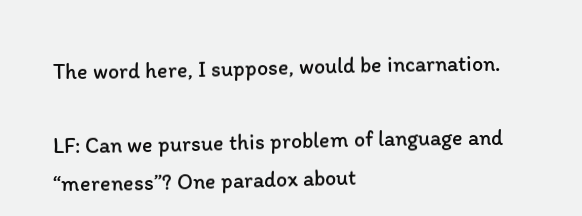The word here, I suppose, would be incarnation.

LF: Can we pursue this problem of language and “mereness”? One paradox about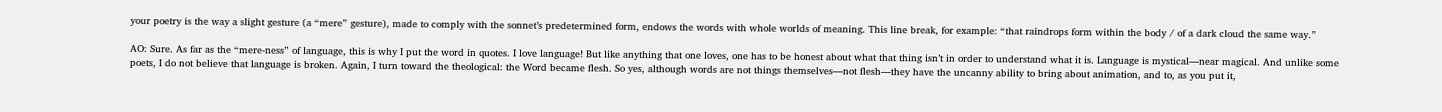your poetry is the way a slight gesture (a “mere” gesture), made to comply with the sonnet’s predetermined form, endows the words with whole worlds of meaning. This line break, for example: “that raindrops form within the body / of a dark cloud the same way.”

AO: Sure. As far as the “mere-ness” of language, this is why I put the word in quotes. I love language! But like anything that one loves, one has to be honest about what that thing isn’t in order to understand what it is. Language is mystical—near magical. And unlike some poets, I do not believe that language is broken. Again, I turn toward the theological: the Word became flesh. So yes, although words are not things themselves—not flesh—they have the uncanny ability to bring about animation, and to, as you put it,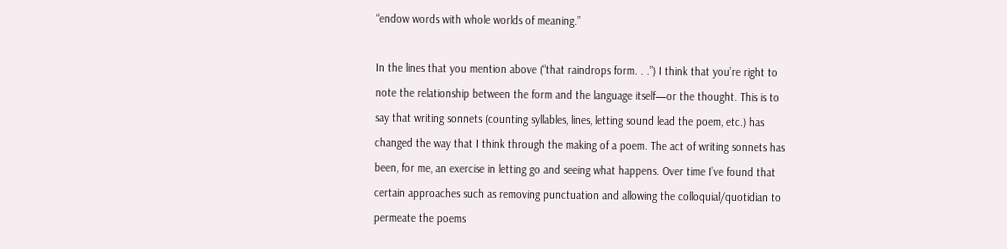“endow words with whole worlds of meaning.”

In the lines that you mention above (“that raindrops form. . .”) I think that you’re right to note the relationship between the form and the language itself—or the thought. This is to say that writing sonnets (counting syllables, lines, letting sound lead the poem, etc.) has changed the way that I think through the making of a poem. The act of writing sonnets has been, for me, an exercise in letting go and seeing what happens. Over time I’ve found that certain approaches such as removing punctuation and allowing the colloquial/quotidian to permeate the poems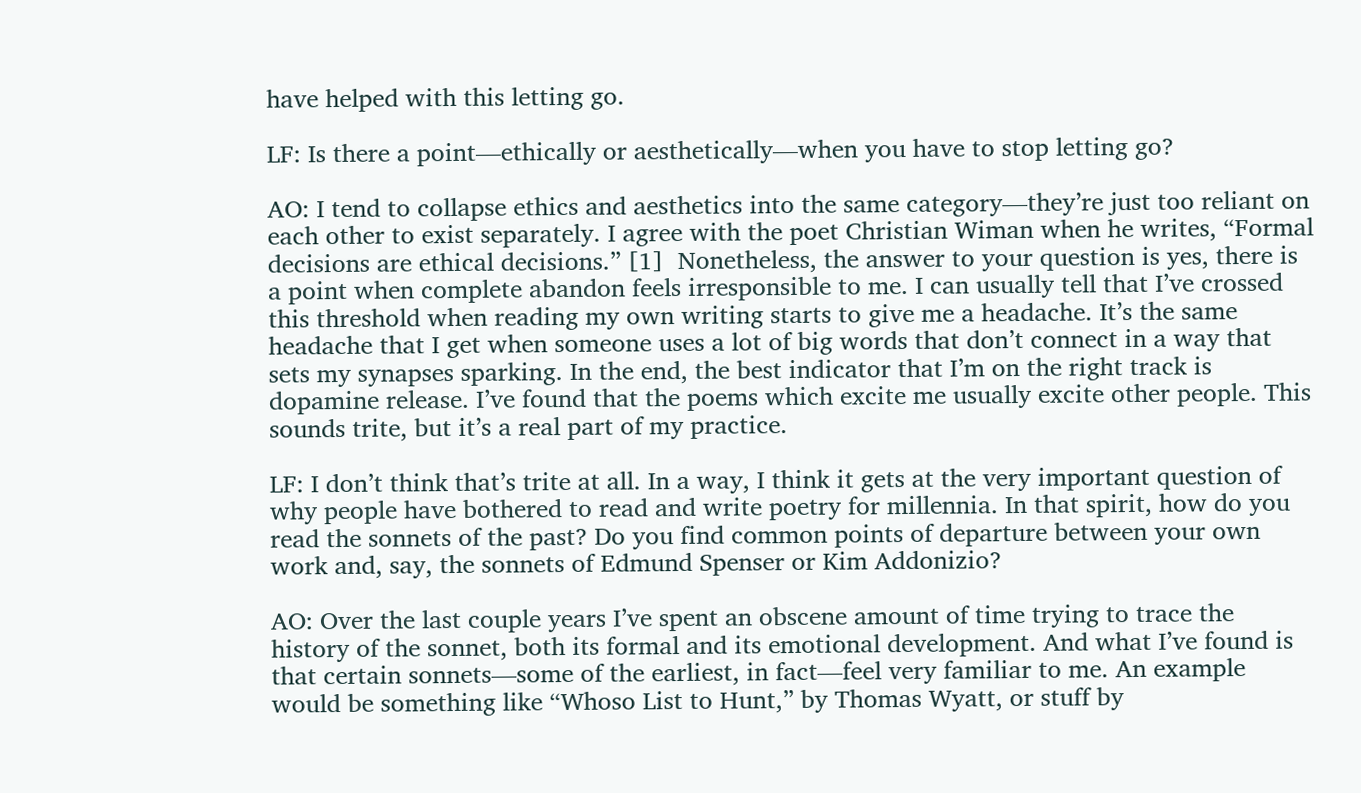have helped with this letting go.

LF: Is there a point—ethically or aesthetically—when you have to stop letting go?

AO: I tend to collapse ethics and aesthetics into the same category—they’re just too reliant on each other to exist separately. I agree with the poet Christian Wiman when he writes, “Formal decisions are ethical decisions.” [1]  Nonetheless, the answer to your question is yes, there is a point when complete abandon feels irresponsible to me. I can usually tell that I’ve crossed this threshold when reading my own writing starts to give me a headache. It’s the same headache that I get when someone uses a lot of big words that don’t connect in a way that sets my synapses sparking. In the end, the best indicator that I’m on the right track is dopamine release. I’ve found that the poems which excite me usually excite other people. This sounds trite, but it’s a real part of my practice.

LF: I don’t think that’s trite at all. In a way, I think it gets at the very important question of why people have bothered to read and write poetry for millennia. In that spirit, how do you read the sonnets of the past? Do you find common points of departure between your own work and, say, the sonnets of Edmund Spenser or Kim Addonizio?

AO: Over the last couple years I’ve spent an obscene amount of time trying to trace the history of the sonnet, both its formal and its emotional development. And what I’ve found is that certain sonnets—some of the earliest, in fact—feel very familiar to me. An example would be something like “Whoso List to Hunt,” by Thomas Wyatt, or stuff by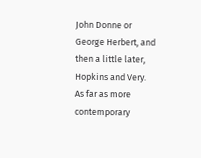John Donne or George Herbert, and then a little later, Hopkins and Very. As far as more contemporary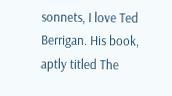sonnets, I love Ted Berrigan. His book, aptly titled The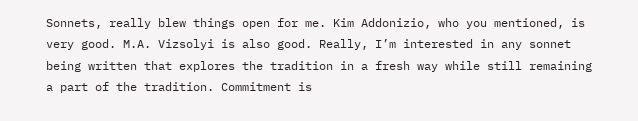Sonnets, really blew things open for me. Kim Addonizio, who you mentioned, is very good. M.A. Vizsolyi is also good. Really, I’m interested in any sonnet being written that explores the tradition in a fresh way while still remaining a part of the tradition. Commitment is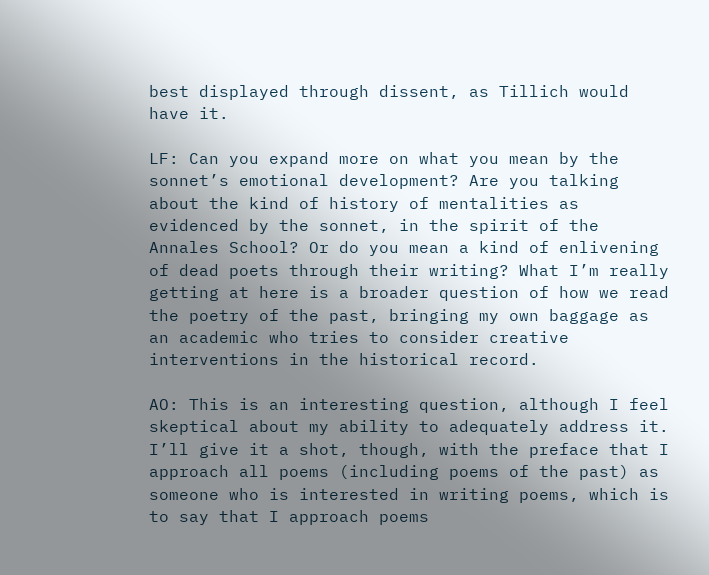best displayed through dissent, as Tillich would have it.

LF: Can you expand more on what you mean by the sonnet’s emotional development? Are you talking about the kind of history of mentalities as evidenced by the sonnet, in the spirit of the Annales School? Or do you mean a kind of enlivening of dead poets through their writing? What I’m really getting at here is a broader question of how we read the poetry of the past, bringing my own baggage as an academic who tries to consider creative interventions in the historical record.

AO: This is an interesting question, although I feel skeptical about my ability to adequately address it. I’ll give it a shot, though, with the preface that I approach all poems (including poems of the past) as someone who is interested in writing poems, which is to say that I approach poems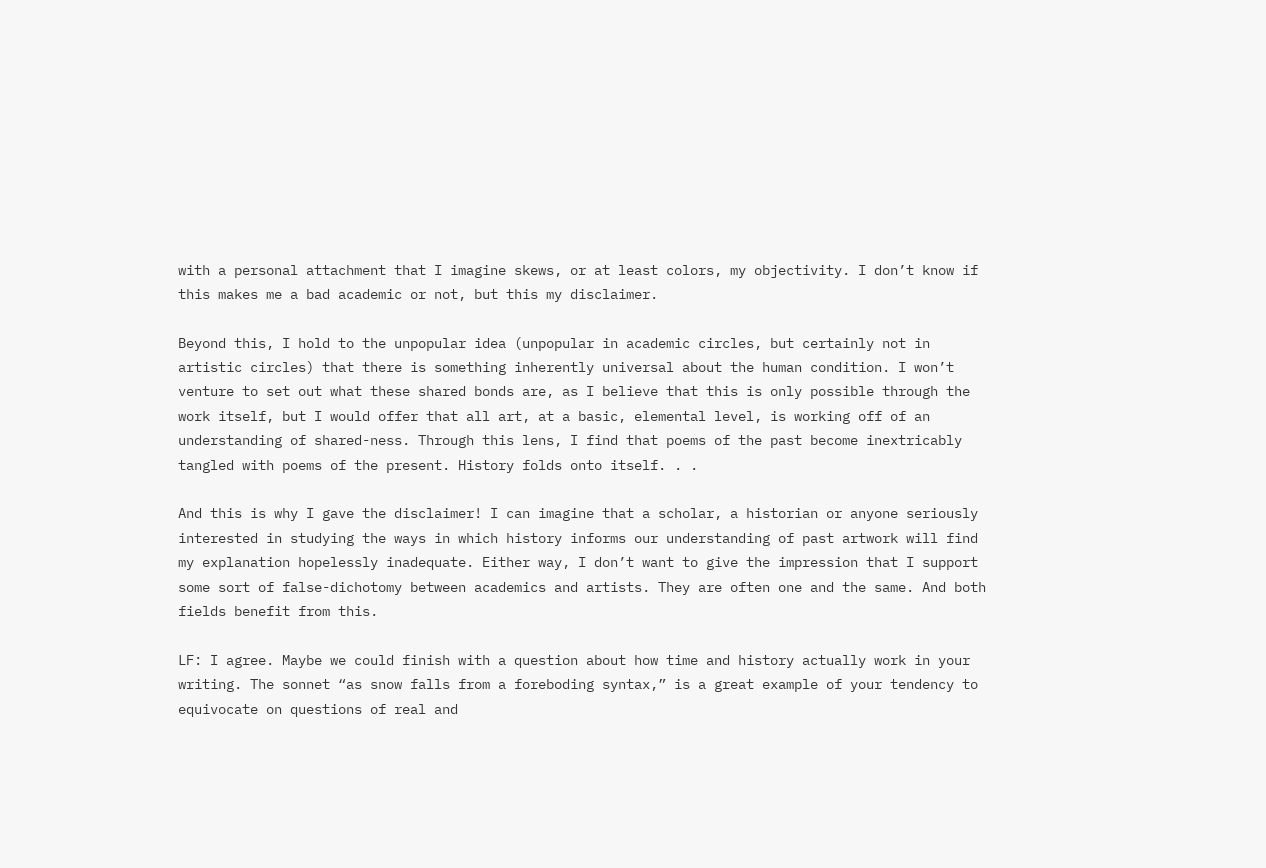with a personal attachment that I imagine skews, or at least colors, my objectivity. I don’t know if this makes me a bad academic or not, but this my disclaimer.

Beyond this, I hold to the unpopular idea (unpopular in academic circles, but certainly not in artistic circles) that there is something inherently universal about the human condition. I won’t venture to set out what these shared bonds are, as I believe that this is only possible through the work itself, but I would offer that all art, at a basic, elemental level, is working off of an understanding of shared-ness. Through this lens, I find that poems of the past become inextricably tangled with poems of the present. History folds onto itself. . .

And this is why I gave the disclaimer! I can imagine that a scholar, a historian or anyone seriously interested in studying the ways in which history informs our understanding of past artwork will find my explanation hopelessly inadequate. Either way, I don’t want to give the impression that I support some sort of false-dichotomy between academics and artists. They are often one and the same. And both fields benefit from this.

LF: I agree. Maybe we could finish with a question about how time and history actually work in your writing. The sonnet “as snow falls from a foreboding syntax,” is a great example of your tendency to equivocate on questions of real and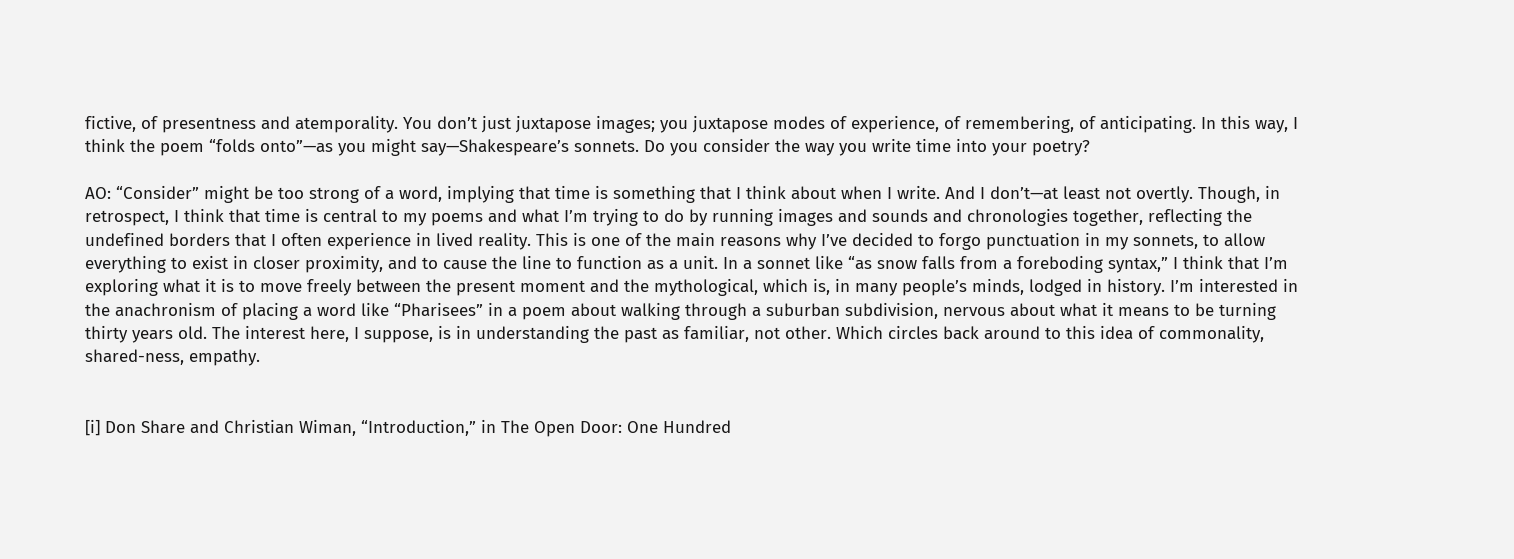fictive, of presentness and atemporality. You don’t just juxtapose images; you juxtapose modes of experience, of remembering, of anticipating. In this way, I think the poem “folds onto”—as you might say—Shakespeare’s sonnets. Do you consider the way you write time into your poetry?

AO: “Consider” might be too strong of a word, implying that time is something that I think about when I write. And I don’t—at least not overtly. Though, in retrospect, I think that time is central to my poems and what I’m trying to do by running images and sounds and chronologies together, reflecting the undefined borders that I often experience in lived reality. This is one of the main reasons why I’ve decided to forgo punctuation in my sonnets, to allow everything to exist in closer proximity, and to cause the line to function as a unit. In a sonnet like “as snow falls from a foreboding syntax,” I think that I’m exploring what it is to move freely between the present moment and the mythological, which is, in many people’s minds, lodged in history. I’m interested in the anachronism of placing a word like “Pharisees” in a poem about walking through a suburban subdivision, nervous about what it means to be turning thirty years old. The interest here, I suppose, is in understanding the past as familiar, not other. Which circles back around to this idea of commonality, shared-ness, empathy.


[i] Don Share and Christian Wiman, “Introduction,” in The Open Door: One Hundred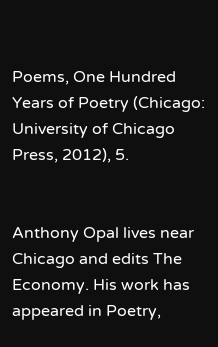Poems, One Hundred Years of Poetry (Chicago: University of Chicago Press, 2012), 5.


Anthony Opal lives near Chicago and edits The Economy. His work has appeared in Poetry,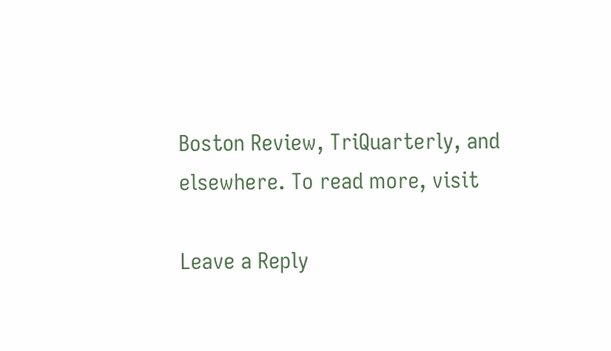Boston Review, TriQuarterly, and elsewhere. To read more, visit

Leave a Reply